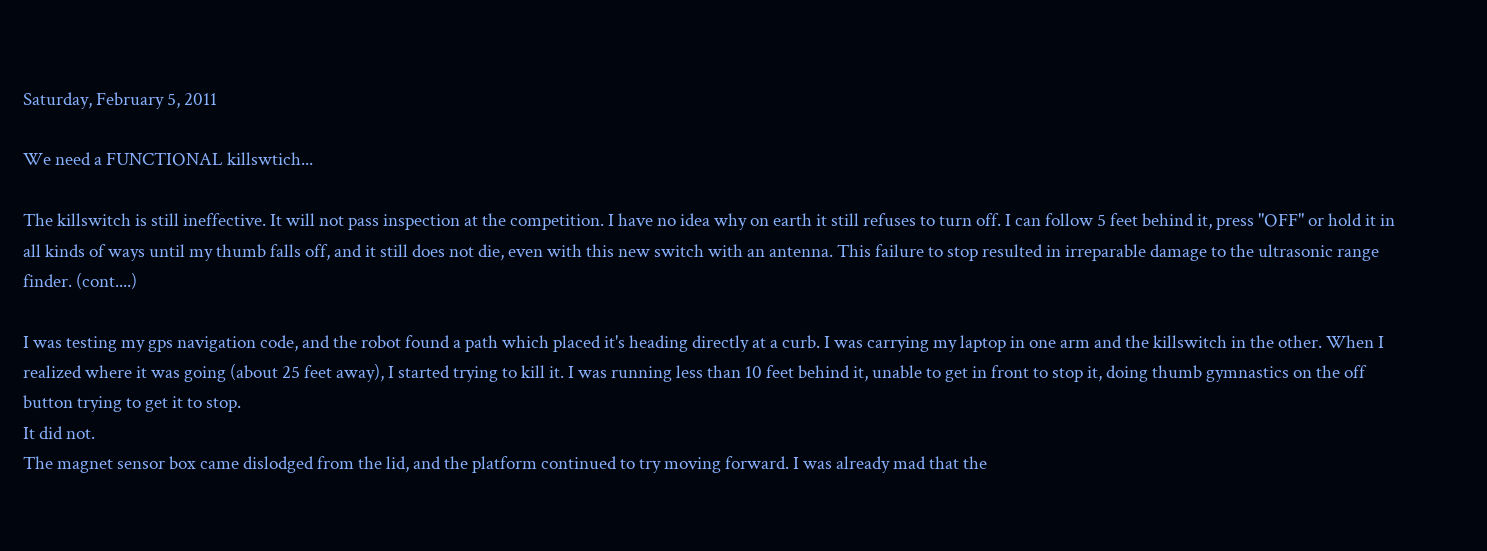Saturday, February 5, 2011

We need a FUNCTIONAL killswtich...

The killswitch is still ineffective. It will not pass inspection at the competition. I have no idea why on earth it still refuses to turn off. I can follow 5 feet behind it, press "OFF" or hold it in all kinds of ways until my thumb falls off, and it still does not die, even with this new switch with an antenna. This failure to stop resulted in irreparable damage to the ultrasonic range finder. (cont....)

I was testing my gps navigation code, and the robot found a path which placed it's heading directly at a curb. I was carrying my laptop in one arm and the killswitch in the other. When I realized where it was going (about 25 feet away), I started trying to kill it. I was running less than 10 feet behind it, unable to get in front to stop it, doing thumb gymnastics on the off button trying to get it to stop.
It did not.
The magnet sensor box came dislodged from the lid, and the platform continued to try moving forward. I was already mad that the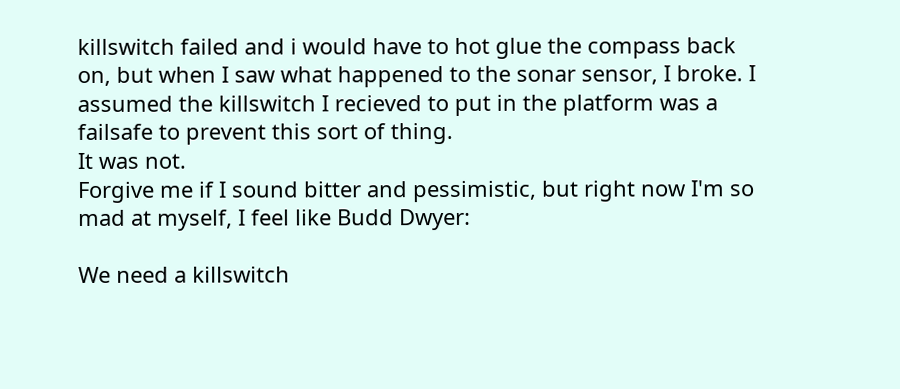killswitch failed and i would have to hot glue the compass back on, but when I saw what happened to the sonar sensor, I broke. I assumed the killswitch I recieved to put in the platform was a failsafe to prevent this sort of thing.
It was not.
Forgive me if I sound bitter and pessimistic, but right now I'm so mad at myself, I feel like Budd Dwyer:

We need a killswitch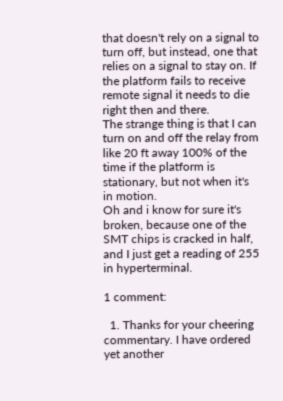that doesn't rely on a signal to turn off, but instead, one that relies on a signal to stay on. If the platform fails to receive remote signal it needs to die right then and there.
The strange thing is that I can turn on and off the relay from like 20 ft away 100% of the time if the platform is stationary, but not when it's in motion.
Oh and i know for sure it's broken, because one of the SMT chips is cracked in half, and I just get a reading of 255 in hyperterminal.

1 comment:

  1. Thanks for your cheering commentary. I have ordered yet another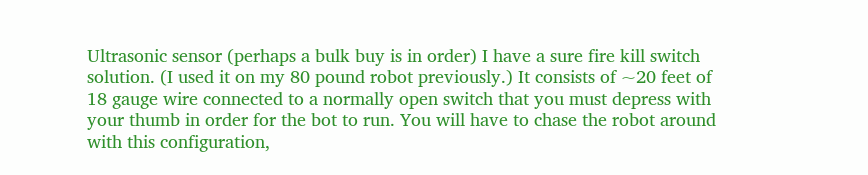Ultrasonic sensor (perhaps a bulk buy is in order) I have a sure fire kill switch solution. (I used it on my 80 pound robot previously.) It consists of ~20 feet of 18 gauge wire connected to a normally open switch that you must depress with your thumb in order for the bot to run. You will have to chase the robot around with this configuration,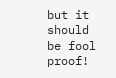but it should be fool proof!